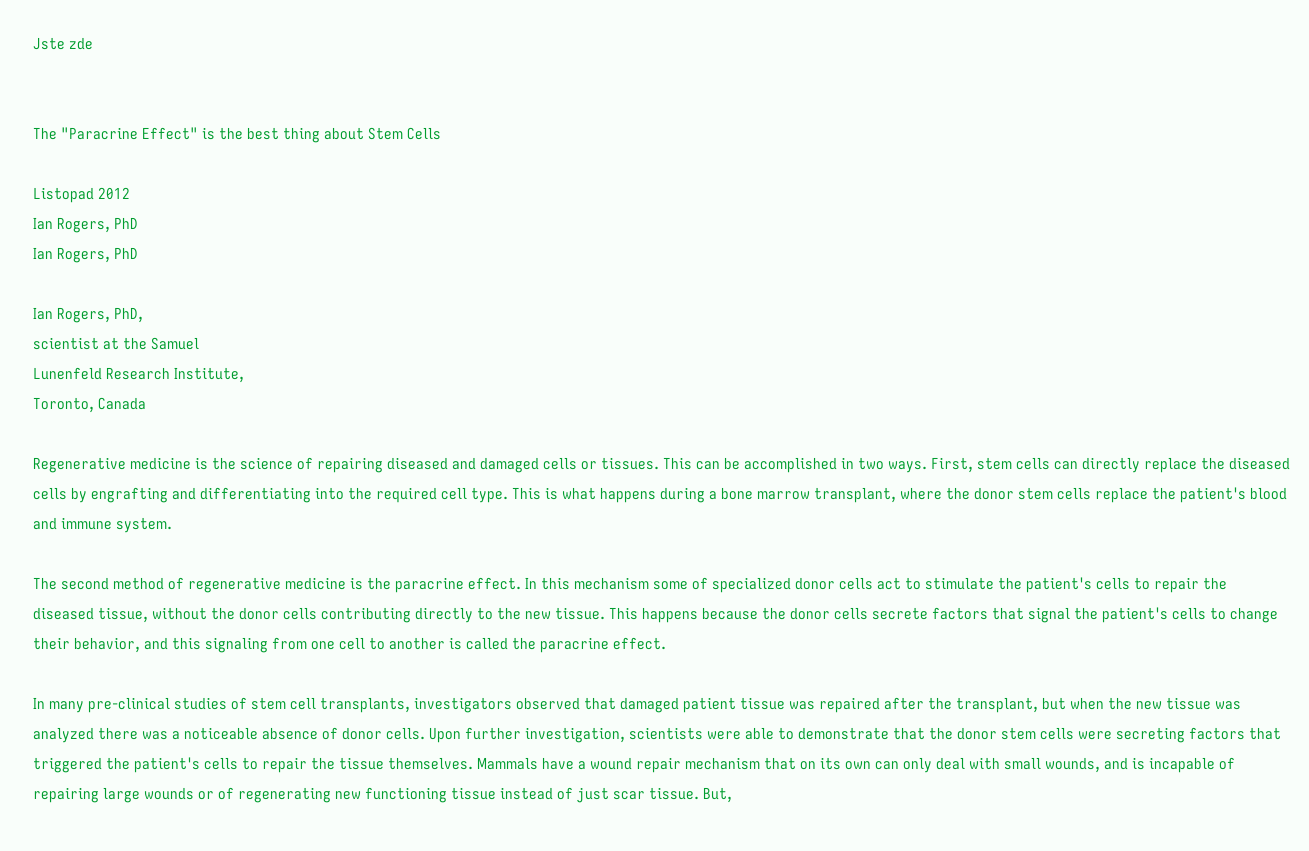Jste zde


The "Paracrine Effect" is the best thing about Stem Cells

Listopad 2012
Ian Rogers, PhD
Ian Rogers, PhD

Ian Rogers, PhD,
scientist at the Samuel
Lunenfeld Research Institute,
Toronto, Canada

Regenerative medicine is the science of repairing diseased and damaged cells or tissues. This can be accomplished in two ways. First, stem cells can directly replace the diseased cells by engrafting and differentiating into the required cell type. This is what happens during a bone marrow transplant, where the donor stem cells replace the patient's blood and immune system.

The second method of regenerative medicine is the paracrine effect. In this mechanism some of specialized donor cells act to stimulate the patient's cells to repair the diseased tissue, without the donor cells contributing directly to the new tissue. This happens because the donor cells secrete factors that signal the patient's cells to change their behavior, and this signaling from one cell to another is called the paracrine effect.

In many pre-clinical studies of stem cell transplants, investigators observed that damaged patient tissue was repaired after the transplant, but when the new tissue was analyzed there was a noticeable absence of donor cells. Upon further investigation, scientists were able to demonstrate that the donor stem cells were secreting factors that triggered the patient's cells to repair the tissue themselves. Mammals have a wound repair mechanism that on its own can only deal with small wounds, and is incapable of repairing large wounds or of regenerating new functioning tissue instead of just scar tissue. But,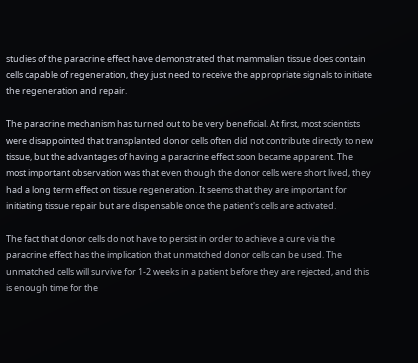studies of the paracrine effect have demonstrated that mammalian tissue does contain cells capable of regeneration, they just need to receive the appropriate signals to initiate the regeneration and repair.

The paracrine mechanism has turned out to be very beneficial. At first, most scientists were disappointed that transplanted donor cells often did not contribute directly to new tissue, but the advantages of having a paracrine effect soon became apparent. The most important observation was that even though the donor cells were short lived, they had a long term effect on tissue regeneration. It seems that they are important for initiating tissue repair but are dispensable once the patient's cells are activated.

The fact that donor cells do not have to persist in order to achieve a cure via the paracrine effect has the implication that unmatched donor cells can be used. The unmatched cells will survive for 1-2 weeks in a patient before they are rejected, and this is enough time for the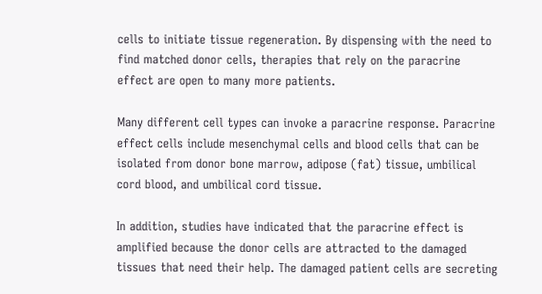cells to initiate tissue regeneration. By dispensing with the need to find matched donor cells, therapies that rely on the paracrine effect are open to many more patients.

Many different cell types can invoke a paracrine response. Paracrine effect cells include mesenchymal cells and blood cells that can be isolated from donor bone marrow, adipose (fat) tissue, umbilical cord blood, and umbilical cord tissue.

In addition, studies have indicated that the paracrine effect is amplified because the donor cells are attracted to the damaged tissues that need their help. The damaged patient cells are secreting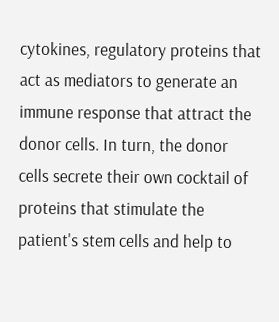cytokines, regulatory proteins that act as mediators to generate an immune response that attract the donor cells. In turn, the donor cells secrete their own cocktail of proteins that stimulate the patient's stem cells and help to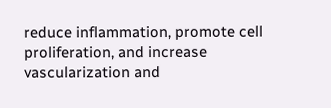reduce inflammation, promote cell proliferation, and increase vascularization and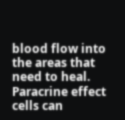blood flow into the areas that need to heal. Paracrine effect cells can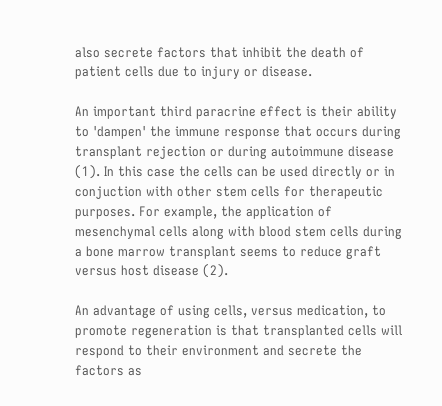also secrete factors that inhibit the death of patient cells due to injury or disease.

An important third paracrine effect is their ability to 'dampen' the immune response that occurs during transplant rejection or during autoimmune disease (1). In this case the cells can be used directly or in conjuction with other stem cells for therapeutic purposes. For example, the application of mesenchymal cells along with blood stem cells during a bone marrow transplant seems to reduce graft versus host disease (2).

An advantage of using cells, versus medication, to promote regeneration is that transplanted cells will respond to their environment and secrete the factors as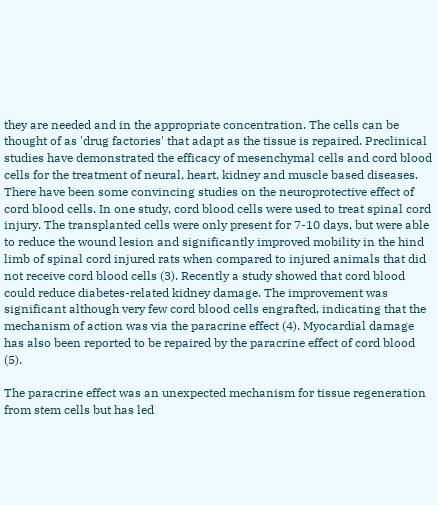they are needed and in the appropriate concentration. The cells can be thought of as 'drug factories' that adapt as the tissue is repaired. Preclinical studies have demonstrated the efficacy of mesenchymal cells and cord blood cells for the treatment of neural, heart, kidney and muscle based diseases. There have been some convincing studies on the neuroprotective effect of cord blood cells. In one study, cord blood cells were used to treat spinal cord injury. The transplanted cells were only present for 7-10 days, but were able to reduce the wound lesion and significantly improved mobility in the hind limb of spinal cord injured rats when compared to injured animals that did not receive cord blood cells (3). Recently a study showed that cord blood could reduce diabetes-related kidney damage. The improvement was significant although very few cord blood cells engrafted, indicating that the mechanism of action was via the paracrine effect (4). Myocardial damage has also been reported to be repaired by the paracrine effect of cord blood (5).

The paracrine effect was an unexpected mechanism for tissue regeneration from stem cells but has led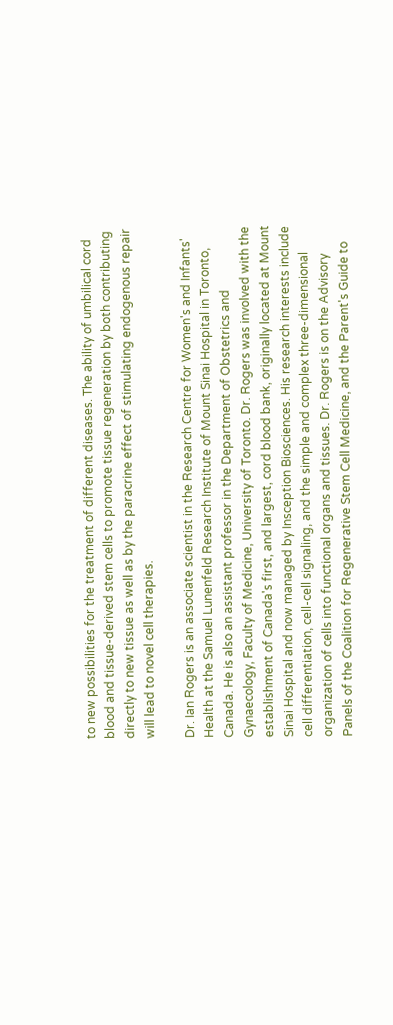to new possibilities for the treatment of different diseases. The ability of umbilical cord blood and tissue-derived stem cells to promote tissue regeneration by both contributing directly to new tissue as well as by the paracrine effect of stimulating endogenous repair will lead to novel cell therapies.

Dr. Ian Rogers is an associate scientist in the Research Centre for Women's and Infants' Health at the Samuel Lunenfeld Research Institute of Mount Sinai Hospital in Toronto, Canada. He is also an assistant professor in the Department of Obstetrics and Gynaecology, Faculty of Medicine, University of Toronto. Dr. Rogers was involved with the establishment of Canada's first, and largest, cord blood bank, originally located at Mount Sinai Hospital and now managed by Insception Biosciences. His research interests include cell differentiation, cell-cell signaling, and the simple and complex three-dimensional organization of cells into functional organs and tissues. Dr. Rogers is on the Advisory Panels of the Coalition for Regenerative Stem Cell Medicine, and the Parent's Guide to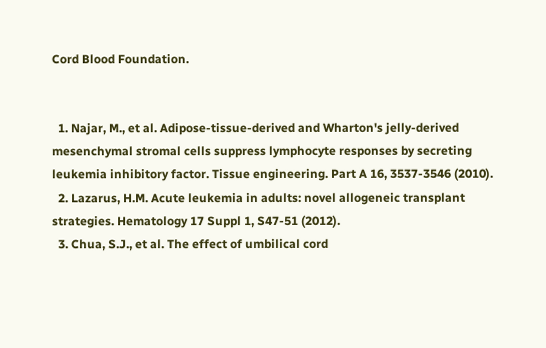Cord Blood Foundation.


  1. Najar, M., et al. Adipose-tissue-derived and Wharton's jelly-derived mesenchymal stromal cells suppress lymphocyte responses by secreting leukemia inhibitory factor. Tissue engineering. Part A 16, 3537-3546 (2010).
  2. Lazarus, H.M. Acute leukemia in adults: novel allogeneic transplant strategies. Hematology 17 Suppl 1, S47-51 (2012).
  3. Chua, S.J., et al. The effect of umbilical cord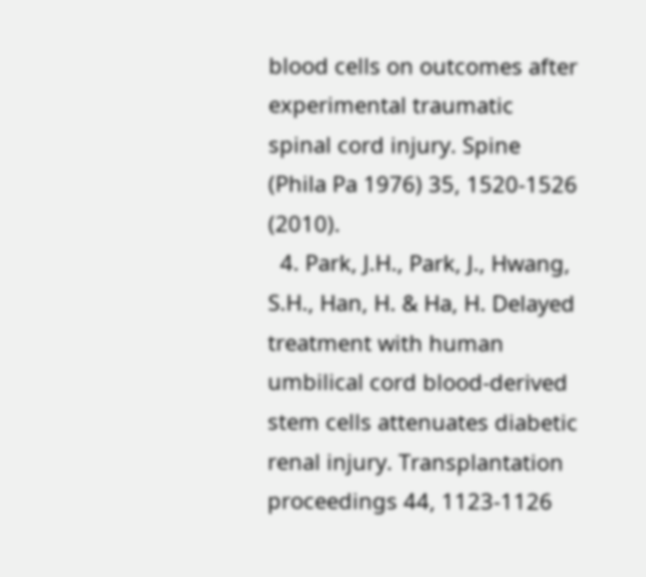blood cells on outcomes after experimental traumatic spinal cord injury. Spine (Phila Pa 1976) 35, 1520-1526 (2010).
  4. Park, J.H., Park, J., Hwang, S.H., Han, H. & Ha, H. Delayed treatment with human umbilical cord blood-derived stem cells attenuates diabetic renal injury. Transplantation proceedings 44, 1123-1126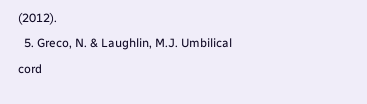(2012).
  5. Greco, N. & Laughlin, M.J. Umbilical cord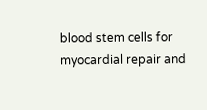blood stem cells for myocardial repair and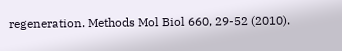regeneration. Methods Mol Biol 660, 29-52 (2010).